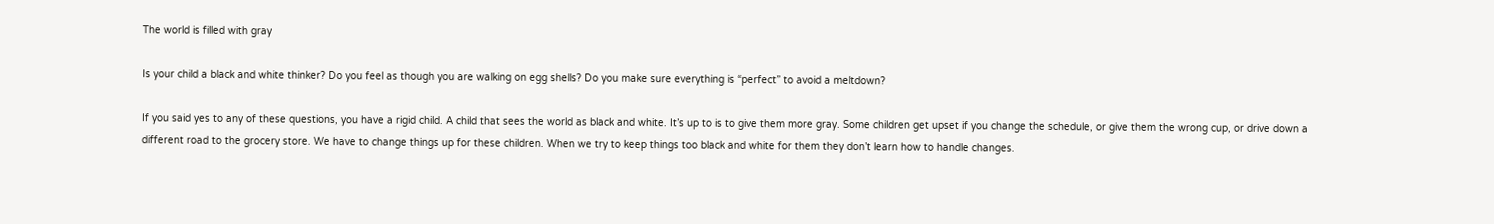The world is filled with gray

Is your child a black and white thinker? Do you feel as though you are walking on egg shells? Do you make sure everything is “perfect” to avoid a meltdown?

If you said yes to any of these questions, you have a rigid child. A child that sees the world as black and white. It’s up to is to give them more gray. Some children get upset if you change the schedule, or give them the wrong cup, or drive down a different road to the grocery store. We have to change things up for these children. When we try to keep things too black and white for them they don’t learn how to handle changes.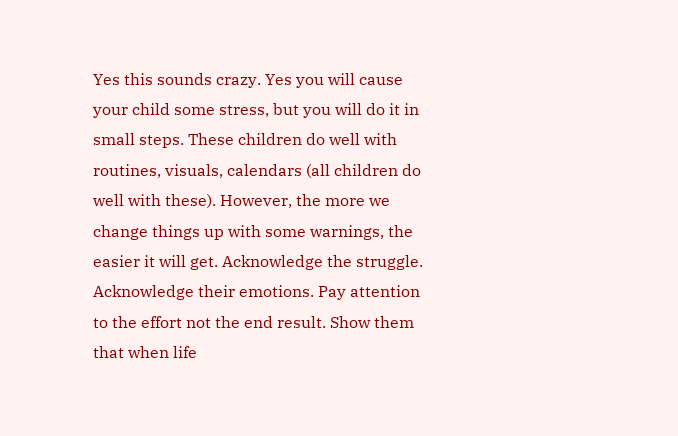Yes this sounds crazy. Yes you will cause your child some stress, but you will do it in small steps. These children do well with routines, visuals, calendars (all children do well with these). However, the more we change things up with some warnings, the easier it will get. Acknowledge the struggle. Acknowledge their emotions. Pay attention to the effort not the end result. Show them that when life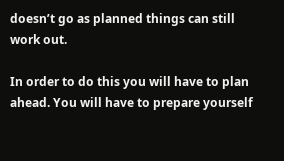doesn’t go as planned things can still work out.

In order to do this you will have to plan ahead. You will have to prepare yourself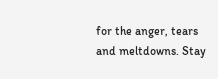for the anger, tears and meltdowns. Stay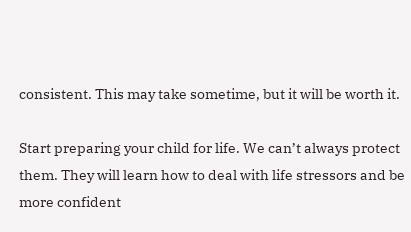consistent. This may take sometime, but it will be worth it.

Start preparing your child for life. We can’t always protect them. They will learn how to deal with life stressors and be more confident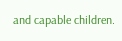and capable children.